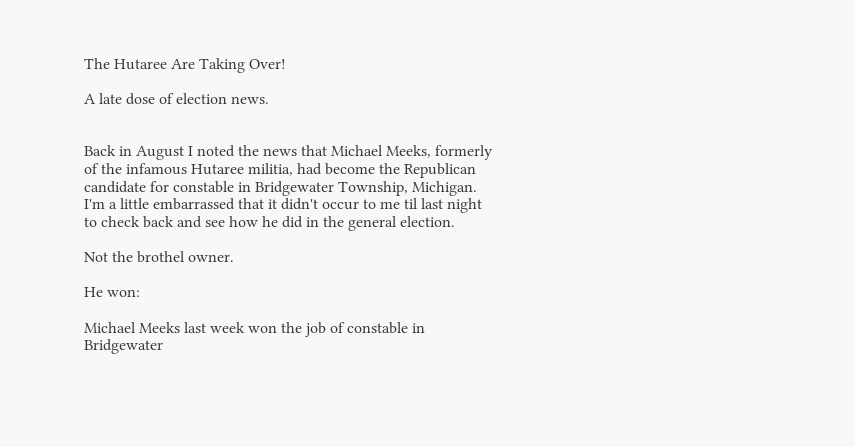The Hutaree Are Taking Over!

A late dose of election news.


Back in August I noted the news that Michael Meeks, formerly of the infamous Hutaree militia, had become the Republican candidate for constable in Bridgewater Township, Michigan. I'm a little embarrassed that it didn't occur to me til last night to check back and see how he did in the general election.

Not the brothel owner.

He won:

Michael Meeks last week won the job of constable in Bridgewater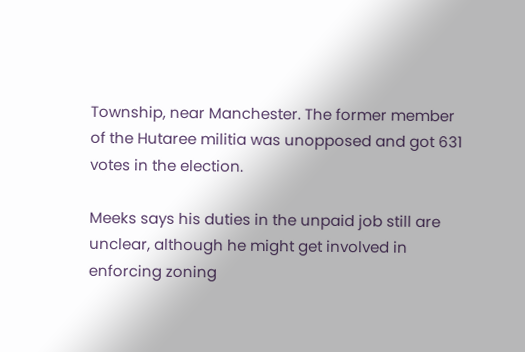Township, near Manchester. The former member of the Hutaree militia was unopposed and got 631 votes in the election.

Meeks says his duties in the unpaid job still are unclear, although he might get involved in enforcing zoning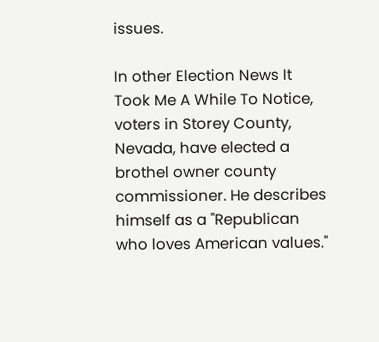issues.

In other Election News It Took Me A While To Notice, voters in Storey County, Nevada, have elected a brothel owner county commissioner. He describes himself as a "Republican who loves American values."